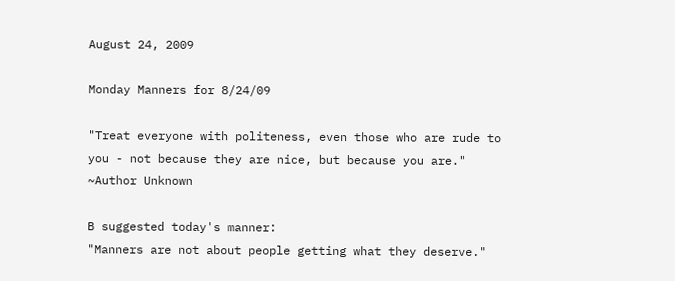August 24, 2009

Monday Manners for 8/24/09

"Treat everyone with politeness, even those who are rude to you - not because they are nice, but because you are."
~Author Unknown

B suggested today's manner:
"Manners are not about people getting what they deserve."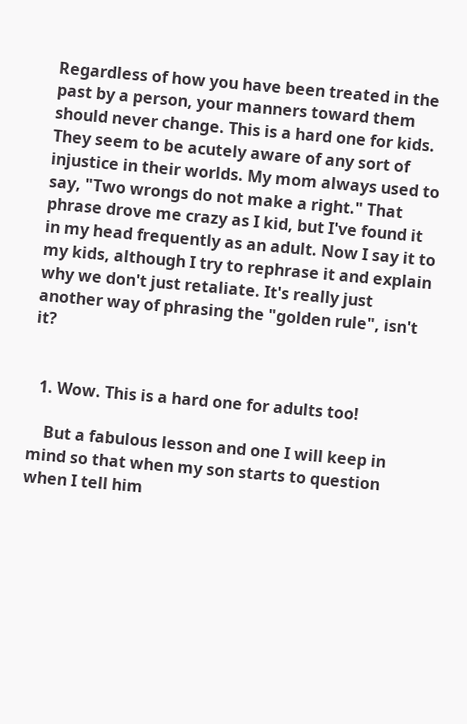Regardless of how you have been treated in the past by a person, your manners toward them should never change. This is a hard one for kids. They seem to be acutely aware of any sort of injustice in their worlds. My mom always used to say, "Two wrongs do not make a right." That phrase drove me crazy as I kid, but I've found it in my head frequently as an adult. Now I say it to my kids, although I try to rephrase it and explain why we don't just retaliate. It's really just another way of phrasing the "golden rule", isn't it?


  1. Wow. This is a hard one for adults too!

    But a fabulous lesson and one I will keep in mind so that when my son starts to question when I tell him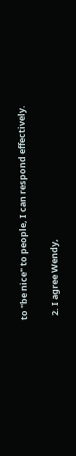to "be nice" to people, I can respond effectively.

  2. I agree Wendy,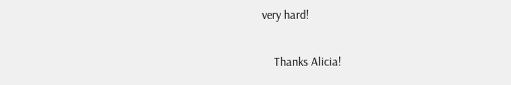very hard!

    Thanks Alicia!